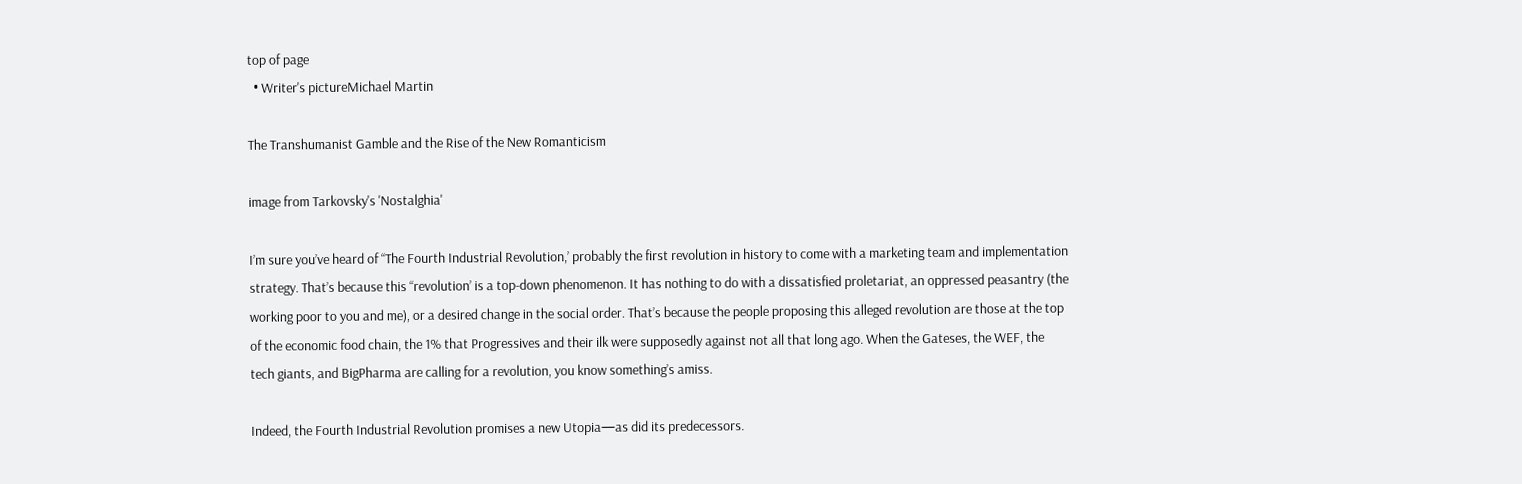top of page
  • Writer's pictureMichael Martin

The Transhumanist Gamble and the Rise of the New Romanticism

image from Tarkovsky's 'Nostalghia'

I’m sure you’ve heard of “The Fourth Industrial Revolution,’ probably the first revolution in history to come with a marketing team and implementation strategy. That’s because this “revolution’ is a top-down phenomenon. It has nothing to do with a dissatisfied proletariat, an oppressed peasantry (the working poor to you and me), or a desired change in the social order. That’s because the people proposing this alleged revolution are those at the top of the economic food chain, the 1% that Progressives and their ilk were supposedly against not all that long ago. When the Gateses, the WEF, the tech giants, and BigPharma are calling for a revolution, you know something’s amiss.

Indeed, the Fourth Industrial Revolution promises a new Utopia—as did its predecessors.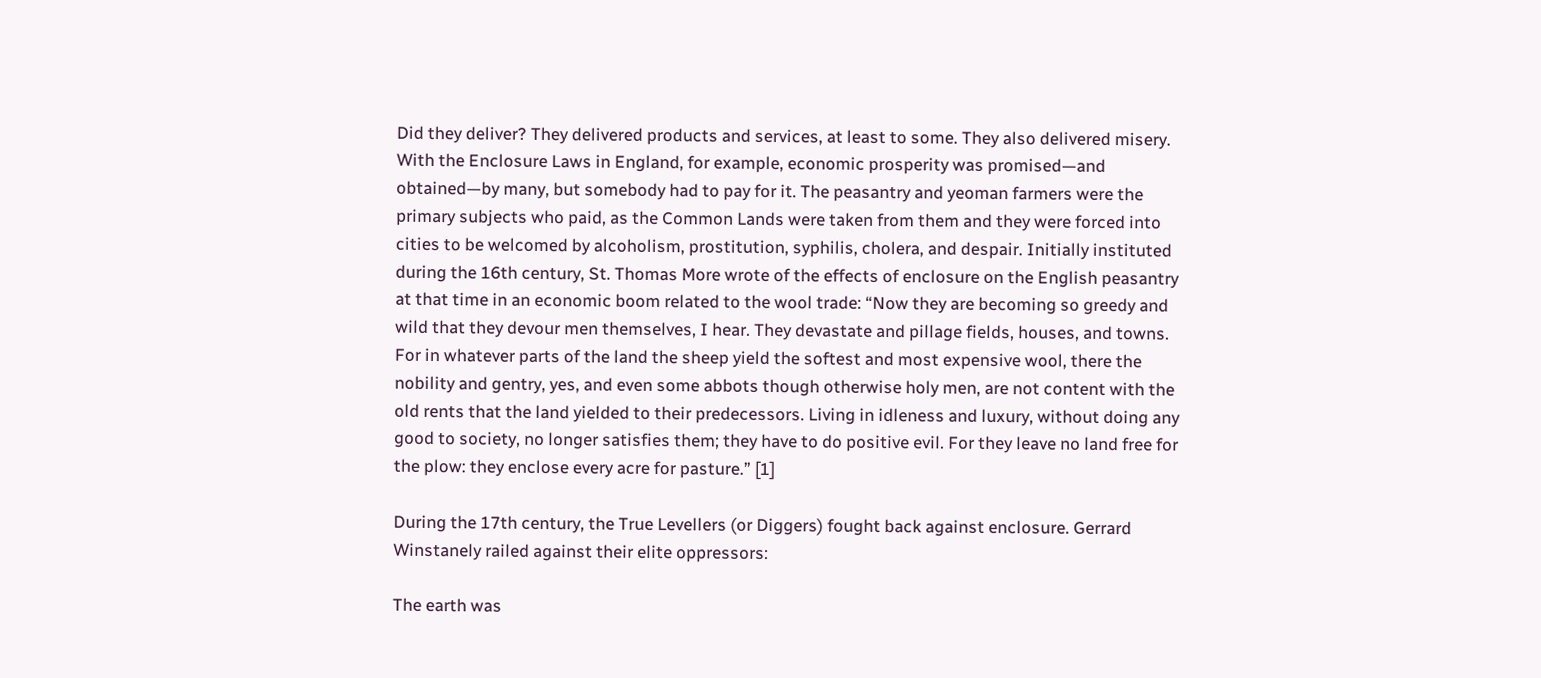Did they deliver? They delivered products and services, at least to some. They also delivered misery. With the Enclosure Laws in England, for example, economic prosperity was promised—and obtained—by many, but somebody had to pay for it. The peasantry and yeoman farmers were the primary subjects who paid, as the Common Lands were taken from them and they were forced into cities to be welcomed by alcoholism, prostitution, syphilis, cholera, and despair. Initially instituted during the 16th century, St. Thomas More wrote of the effects of enclosure on the English peasantry at that time in an economic boom related to the wool trade: “Now they are becoming so greedy and wild that they devour men themselves, I hear. They devastate and pillage fields, houses, and towns. For in whatever parts of the land the sheep yield the softest and most expensive wool, there the nobility and gentry, yes, and even some abbots though otherwise holy men, are not content with the old rents that the land yielded to their predecessors. Living in idleness and luxury, without doing any good to society, no longer satisfies them; they have to do positive evil. For they leave no land free for the plow: they enclose every acre for pasture.” [1]

During the 17th century, the True Levellers (or Diggers) fought back against enclosure. Gerrard Winstanely railed against their elite oppressors:

The earth was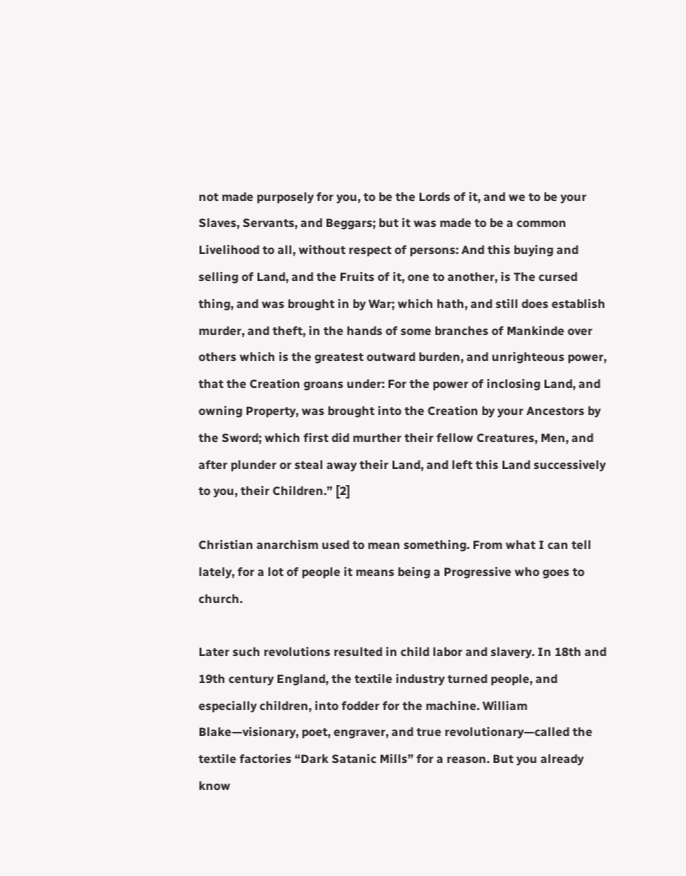not made purposely for you, to be the Lords of it, and we to be your Slaves, Servants, and Beggars; but it was made to be a common Livelihood to all, without respect of persons: And this buying and selling of Land, and the Fruits of it, one to another, is The cursed thing, and was brought in by War; which hath, and still does establish murder, and theft, in the hands of some branches of Mankinde over others which is the greatest outward burden, and unrighteous power, that the Creation groans under: For the power of inclosing Land, and owning Property, was brought into the Creation by your Ancestors by the Sword; which first did murther their fellow Creatures, Men, and after plunder or steal away their Land, and left this Land successively to you, their Children.” [2]

Christian anarchism used to mean something. From what I can tell lately, for a lot of people it means being a Progressive who goes to church.

Later such revolutions resulted in child labor and slavery. In 18th and 19th century England, the textile industry turned people, and especially children, into fodder for the machine. William Blake—visionary, poet, engraver, and true revolutionary—called the textile factories “Dark Satanic Mills” for a reason. But you already know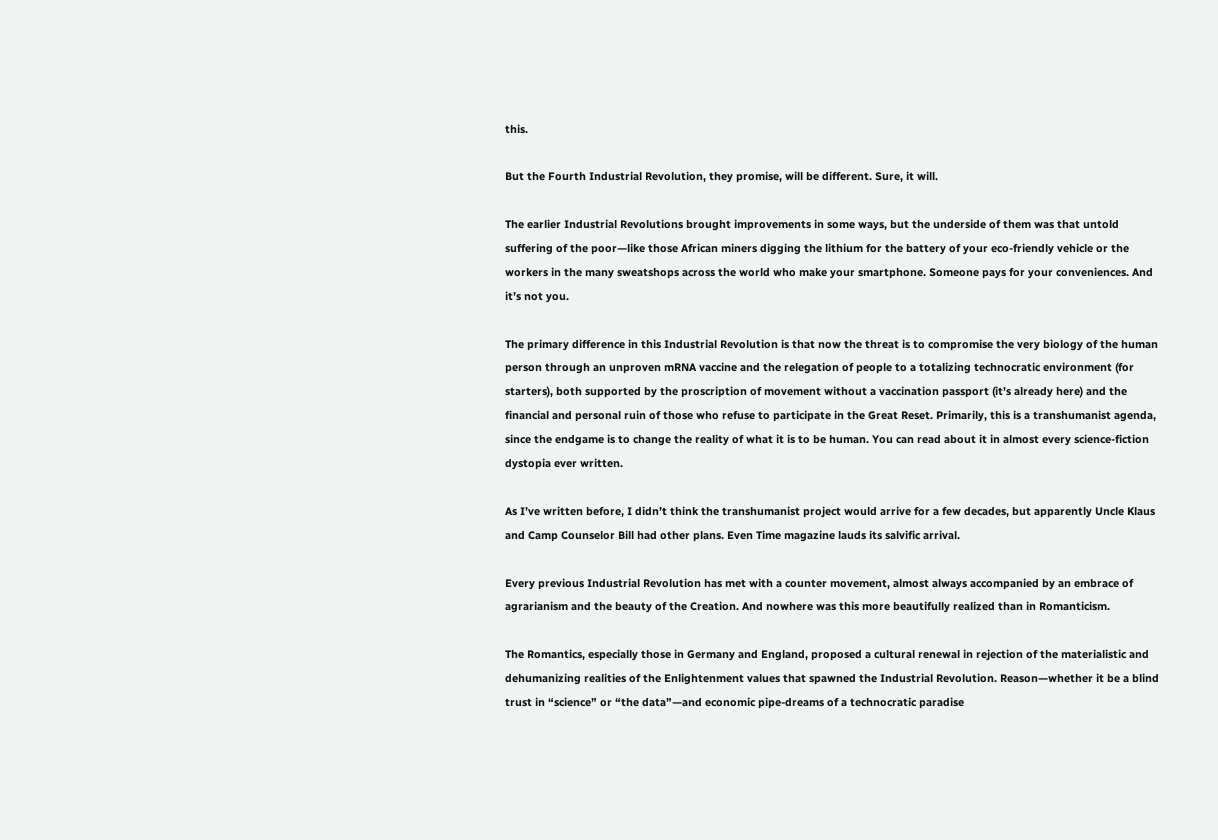this.

But the Fourth Industrial Revolution, they promise, will be different. Sure, it will.

The earlier Industrial Revolutions brought improvements in some ways, but the underside of them was that untold suffering of the poor—like those African miners digging the lithium for the battery of your eco-friendly vehicle or the workers in the many sweatshops across the world who make your smartphone. Someone pays for your conveniences. And it’s not you.

The primary difference in this Industrial Revolution is that now the threat is to compromise the very biology of the human person through an unproven mRNA vaccine and the relegation of people to a totalizing technocratic environment (for starters), both supported by the proscription of movement without a vaccination passport (it’s already here) and the financial and personal ruin of those who refuse to participate in the Great Reset. Primarily, this is a transhumanist agenda, since the endgame is to change the reality of what it is to be human. You can read about it in almost every science-fiction dystopia ever written.

As I’ve written before, I didn’t think the transhumanist project would arrive for a few decades, but apparently Uncle Klaus and Camp Counselor Bill had other plans. Even Time magazine lauds its salvific arrival.

Every previous Industrial Revolution has met with a counter movement, almost always accompanied by an embrace of agrarianism and the beauty of the Creation. And nowhere was this more beautifully realized than in Romanticism.

The Romantics, especially those in Germany and England, proposed a cultural renewal in rejection of the materialistic and dehumanizing realities of the Enlightenment values that spawned the Industrial Revolution. Reason—whether it be a blind trust in “science” or “the data”—and economic pipe-dreams of a technocratic paradise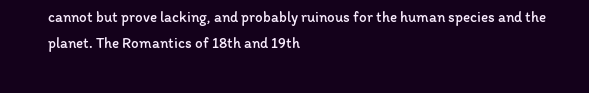cannot but prove lacking, and probably ruinous for the human species and the planet. The Romantics of 18th and 19th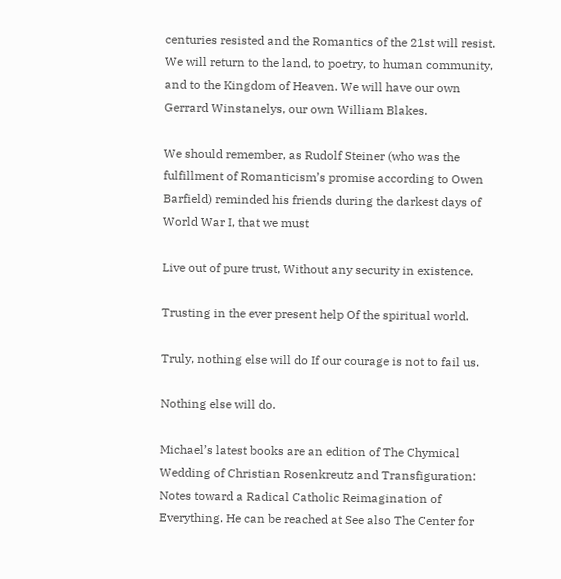centuries resisted and the Romantics of the 21st will resist. We will return to the land, to poetry, to human community, and to the Kingdom of Heaven. We will have our own Gerrard Winstanelys, our own William Blakes.

We should remember, as Rudolf Steiner (who was the fulfillment of Romanticism’s promise according to Owen Barfield) reminded his friends during the darkest days of World War I, that we must

Live out of pure trust, Without any security in existence.

Trusting in the ever present help Of the spiritual world.

Truly, nothing else will do If our courage is not to fail us.

Nothing else will do.

Michael’s latest books are an edition of The Chymical Wedding of Christian Rosenkreutz and Transfiguration: Notes toward a Radical Catholic Reimagination of Everything. He can be reached at See also The Center for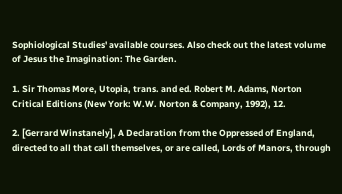Sophiological Studies' available courses. Also check out the latest volume of Jesus the Imagination: The Garden.

1. Sir Thomas More, Utopia, trans. and ed. Robert M. Adams, Norton Critical Editions (New York: W.W. Norton & Company, 1992), 12.

2. [Gerrard Winstanely], A Declaration from the Oppressed of England, directed to all that call themselves, or are called, Lords of Manors, through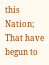this Nation; That have begun to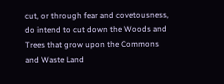cut, or through fear and covetousness, do intend to cut down the Woods and Trees that grow upon the Commons and Waste Land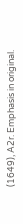(1649), A2r. Emphasis in original.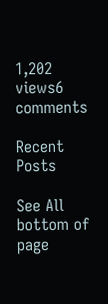1,202 views6 comments

Recent Posts

See All
bottom of page